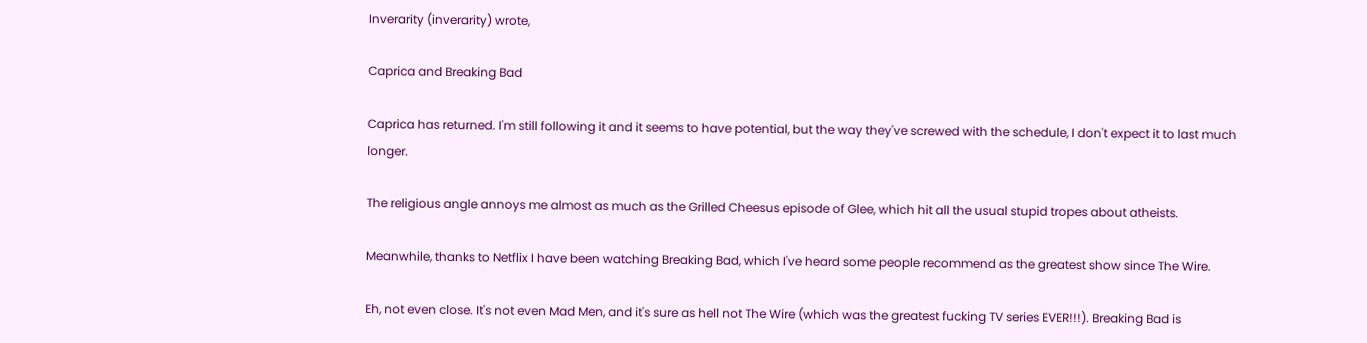Inverarity (inverarity) wrote,

Caprica and Breaking Bad

Caprica has returned. I'm still following it and it seems to have potential, but the way they've screwed with the schedule, I don't expect it to last much longer.

The religious angle annoys me almost as much as the Grilled Cheesus episode of Glee, which hit all the usual stupid tropes about atheists.

Meanwhile, thanks to Netflix I have been watching Breaking Bad, which I've heard some people recommend as the greatest show since The Wire.

Eh, not even close. It's not even Mad Men, and it's sure as hell not The Wire (which was the greatest fucking TV series EVER!!!). Breaking Bad is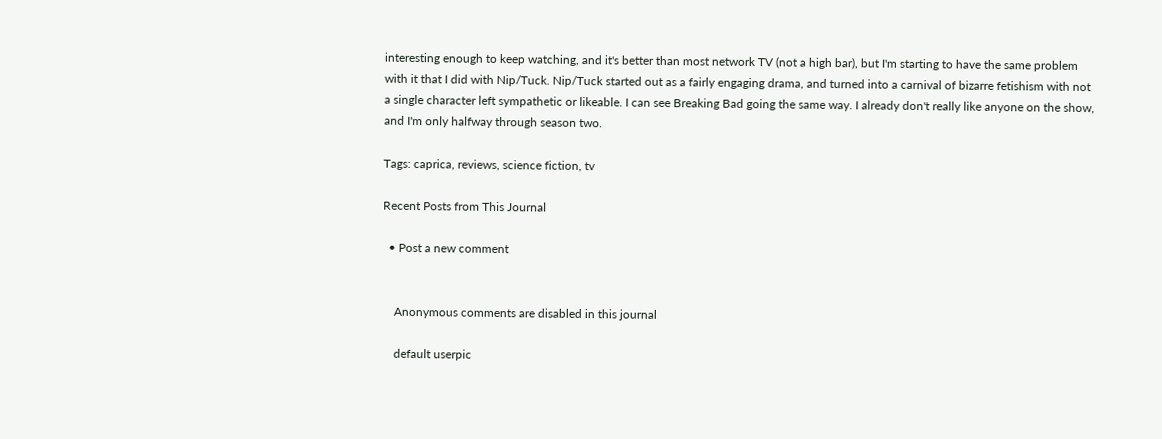interesting enough to keep watching, and it's better than most network TV (not a high bar), but I'm starting to have the same problem with it that I did with Nip/Tuck. Nip/Tuck started out as a fairly engaging drama, and turned into a carnival of bizarre fetishism with not a single character left sympathetic or likeable. I can see Breaking Bad going the same way. I already don't really like anyone on the show, and I'm only halfway through season two.

Tags: caprica, reviews, science fiction, tv

Recent Posts from This Journal

  • Post a new comment


    Anonymous comments are disabled in this journal

    default userpic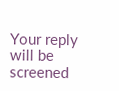Your reply will be screened